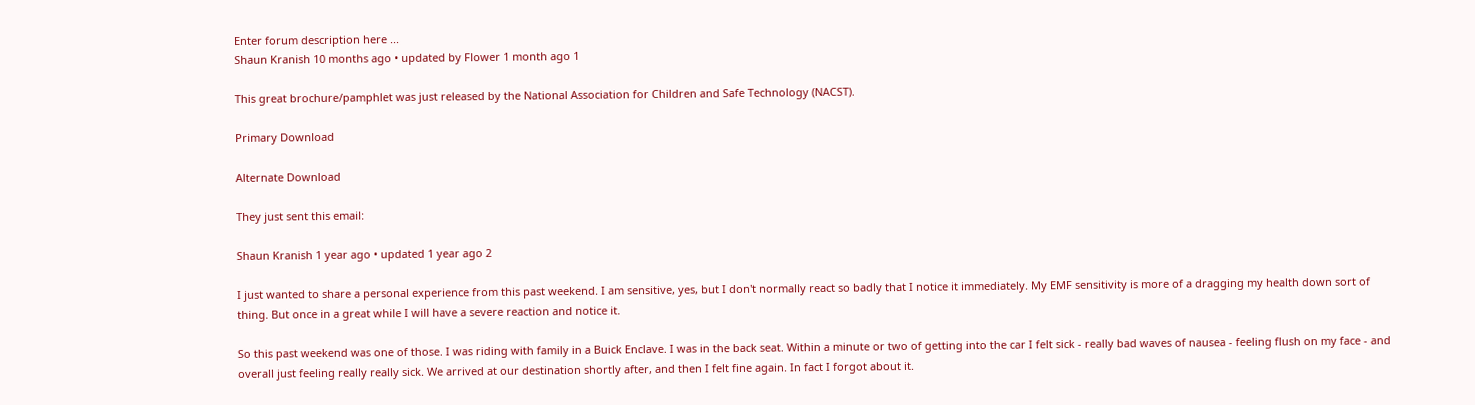Enter forum description here ...
Shaun Kranish 10 months ago • updated by Flower 1 month ago 1

This great brochure/pamphlet was just released by the National Association for Children and Safe Technology (NACST).

Primary Download

Alternate Download

They just sent this email:

Shaun Kranish 1 year ago • updated 1 year ago 2

I just wanted to share a personal experience from this past weekend. I am sensitive, yes, but I don't normally react so badly that I notice it immediately. My EMF sensitivity is more of a dragging my health down sort of thing. But once in a great while I will have a severe reaction and notice it.

So this past weekend was one of those. I was riding with family in a Buick Enclave. I was in the back seat. Within a minute or two of getting into the car I felt sick - really bad waves of nausea - feeling flush on my face - and overall just feeling really really sick. We arrived at our destination shortly after, and then I felt fine again. In fact I forgot about it.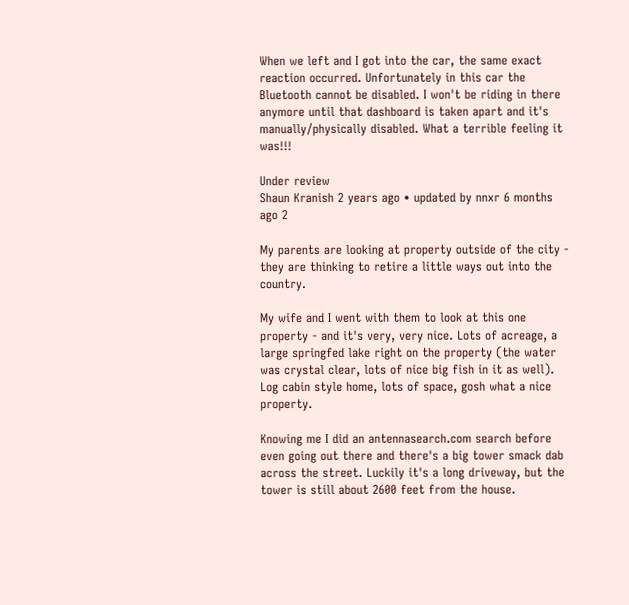When we left and I got into the car, the same exact reaction occurred. Unfortunately in this car the Bluetooth cannot be disabled. I won't be riding in there anymore until that dashboard is taken apart and it's manually/physically disabled. What a terrible feeling it was!!!

Under review
Shaun Kranish 2 years ago • updated by nnxr 6 months ago 2

My parents are looking at property outside of the city - they are thinking to retire a little ways out into the country.

My wife and I went with them to look at this one property - and it's very, very nice. Lots of acreage, a large springfed lake right on the property (the water was crystal clear, lots of nice big fish in it as well). Log cabin style home, lots of space, gosh what a nice property.

Knowing me I did an antennasearch.com search before even going out there and there's a big tower smack dab across the street. Luckily it's a long driveway, but the tower is still about 2600 feet from the house.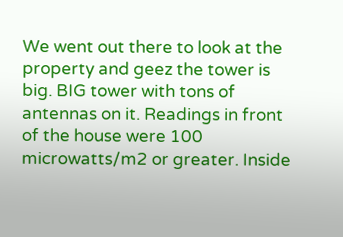We went out there to look at the property and geez the tower is big. BIG tower with tons of antennas on it. Readings in front of the house were 100 microwatts/m2 or greater. Inside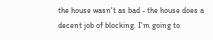the house wasn't as bad - the house does a decent job of blocking. I'm going to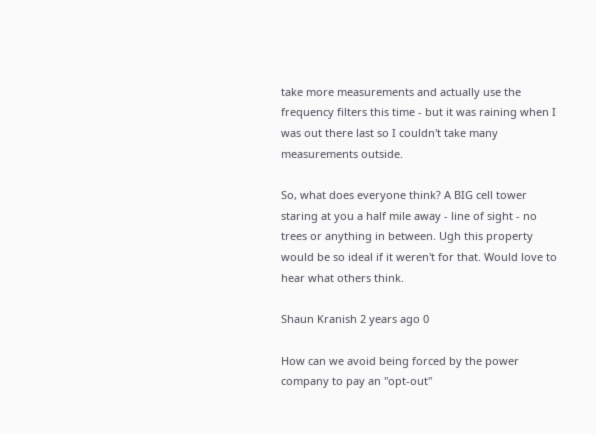take more measurements and actually use the frequency filters this time - but it was raining when I was out there last so I couldn't take many measurements outside.

So, what does everyone think? A BIG cell tower staring at you a half mile away - line of sight - no trees or anything in between. Ugh this property would be so ideal if it weren't for that. Would love to hear what others think.

Shaun Kranish 2 years ago 0

How can we avoid being forced by the power company to pay an "opt-out"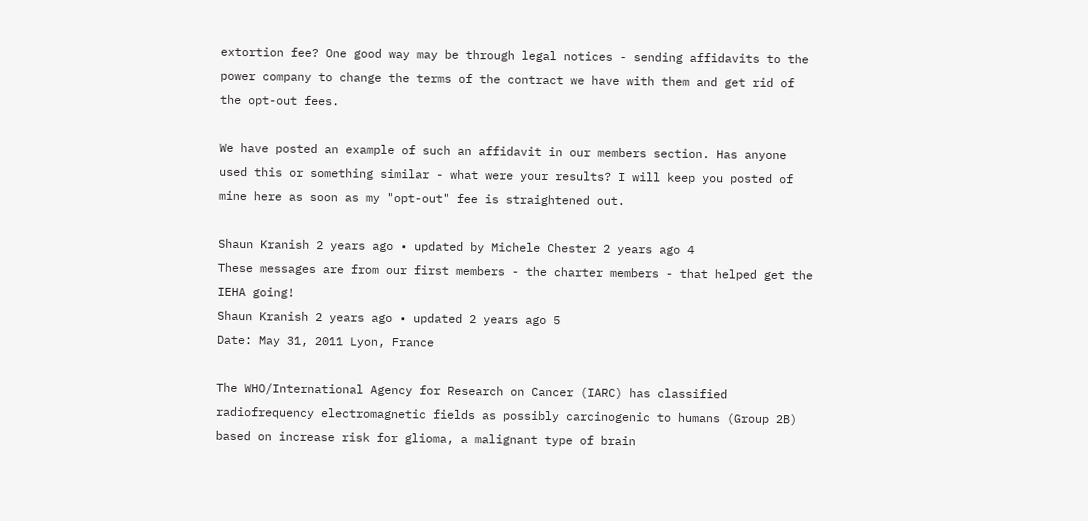extortion fee? One good way may be through legal notices - sending affidavits to the power company to change the terms of the contract we have with them and get rid of the opt-out fees.

We have posted an example of such an affidavit in our members section. Has anyone used this or something similar - what were your results? I will keep you posted of mine here as soon as my "opt-out" fee is straightened out.

Shaun Kranish 2 years ago • updated by Michele Chester 2 years ago 4
These messages are from our first members - the charter members - that helped get the IEHA going!
Shaun Kranish 2 years ago • updated 2 years ago 5
Date: May 31, 2011 Lyon, France

The WHO/International Agency for Research on Cancer (IARC) has classified radiofrequency electromagnetic fields as possibly carcinogenic to humans (Group 2B) based on increase risk for glioma, a malignant type of brain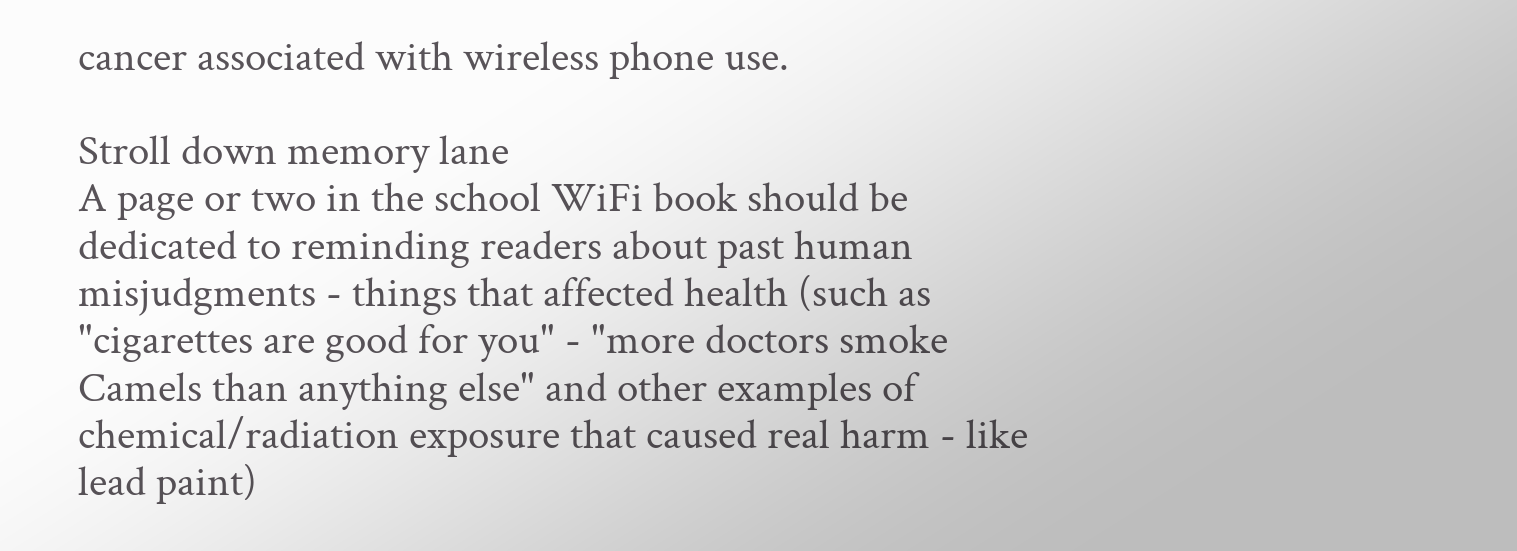cancer associated with wireless phone use.

Stroll down memory lane
A page or two in the school WiFi book should be dedicated to reminding readers about past human misjudgments - things that affected health (such as "cigarettes are good for you" - "more doctors smoke Camels than anything else" and other examples of chemical/radiation exposure that caused real harm - like lead paint)